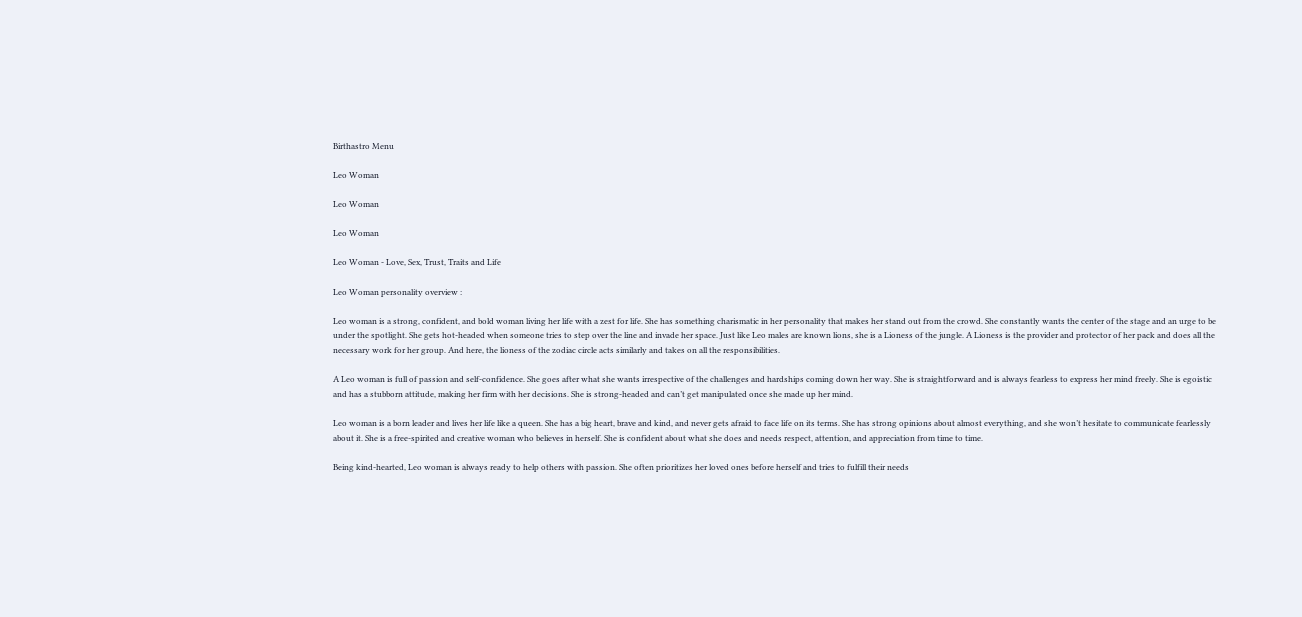Birthastro Menu

Leo Woman

Leo Woman

Leo Woman

Leo Woman - Love, Sex, Trust, Traits and Life

Leo Woman personality overview :

Leo woman is a strong, confident, and bold woman living her life with a zest for life. She has something charismatic in her personality that makes her stand out from the crowd. She constantly wants the center of the stage and an urge to be under the spotlight. She gets hot-headed when someone tries to step over the line and invade her space. Just like Leo males are known lions, she is a Lioness of the jungle. A Lioness is the provider and protector of her pack and does all the necessary work for her group. And here, the lioness of the zodiac circle acts similarly and takes on all the responsibilities.

A Leo woman is full of passion and self-confidence. She goes after what she wants irrespective of the challenges and hardships coming down her way. She is straightforward and is always fearless to express her mind freely. She is egoistic and has a stubborn attitude, making her firm with her decisions. She is strong-headed and can’t get manipulated once she made up her mind.

Leo woman is a born leader and lives her life like a queen. She has a big heart, brave and kind, and never gets afraid to face life on its terms. She has strong opinions about almost everything, and she won’t hesitate to communicate fearlessly about it. She is a free-spirited and creative woman who believes in herself. She is confident about what she does and needs respect, attention, and appreciation from time to time.

Being kind-hearted, Leo woman is always ready to help others with passion. She often prioritizes her loved ones before herself and tries to fulfill their needs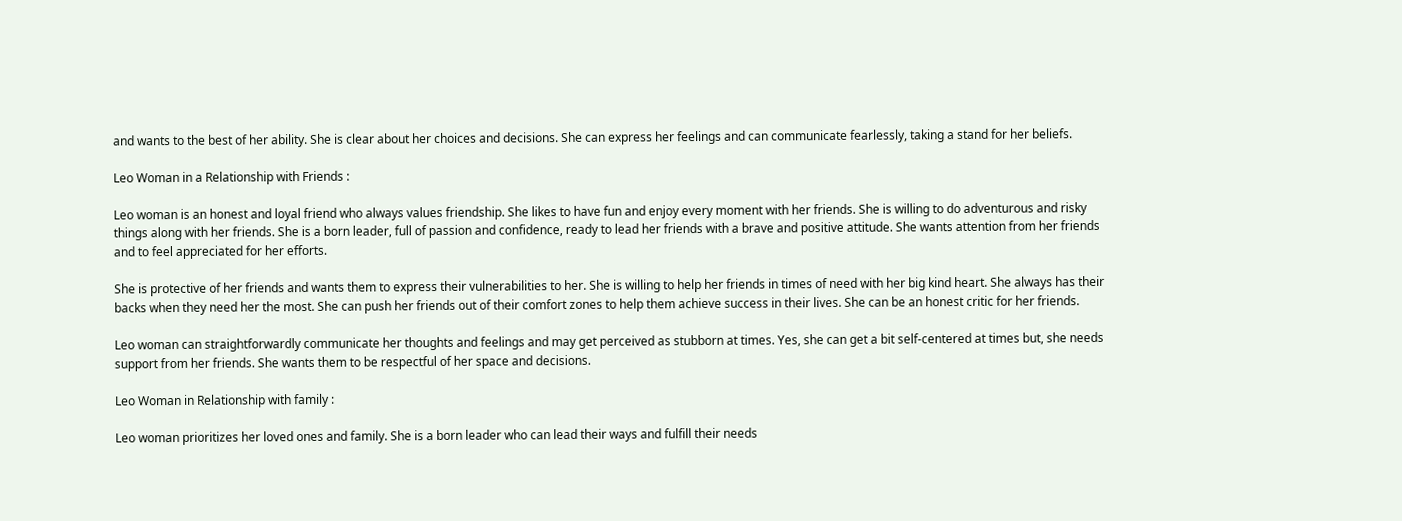and wants to the best of her ability. She is clear about her choices and decisions. She can express her feelings and can communicate fearlessly, taking a stand for her beliefs.

Leo Woman in a Relationship with Friends :

Leo woman is an honest and loyal friend who always values friendship. She likes to have fun and enjoy every moment with her friends. She is willing to do adventurous and risky things along with her friends. She is a born leader, full of passion and confidence, ready to lead her friends with a brave and positive attitude. She wants attention from her friends and to feel appreciated for her efforts.

She is protective of her friends and wants them to express their vulnerabilities to her. She is willing to help her friends in times of need with her big kind heart. She always has their backs when they need her the most. She can push her friends out of their comfort zones to help them achieve success in their lives. She can be an honest critic for her friends.

Leo woman can straightforwardly communicate her thoughts and feelings and may get perceived as stubborn at times. Yes, she can get a bit self-centered at times but, she needs support from her friends. She wants them to be respectful of her space and decisions.

Leo Woman in Relationship with family :

Leo woman prioritizes her loved ones and family. She is a born leader who can lead their ways and fulfill their needs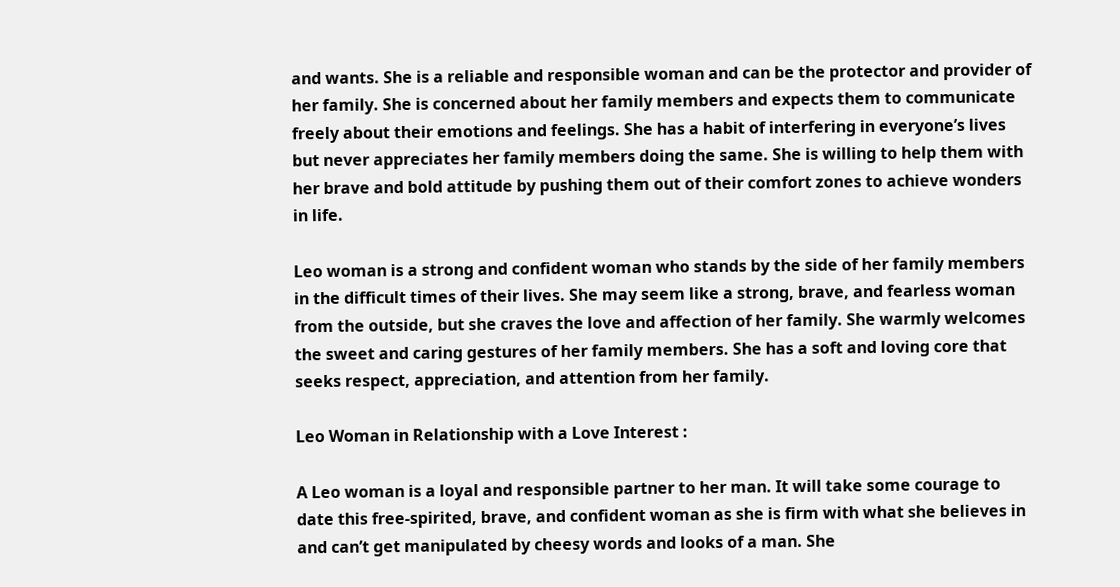and wants. She is a reliable and responsible woman and can be the protector and provider of her family. She is concerned about her family members and expects them to communicate freely about their emotions and feelings. She has a habit of interfering in everyone’s lives but never appreciates her family members doing the same. She is willing to help them with her brave and bold attitude by pushing them out of their comfort zones to achieve wonders in life.

Leo woman is a strong and confident woman who stands by the side of her family members in the difficult times of their lives. She may seem like a strong, brave, and fearless woman from the outside, but she craves the love and affection of her family. She warmly welcomes the sweet and caring gestures of her family members. She has a soft and loving core that seeks respect, appreciation, and attention from her family.

Leo Woman in Relationship with a Love Interest :

A Leo woman is a loyal and responsible partner to her man. It will take some courage to date this free-spirited, brave, and confident woman as she is firm with what she believes in and can’t get manipulated by cheesy words and looks of a man. She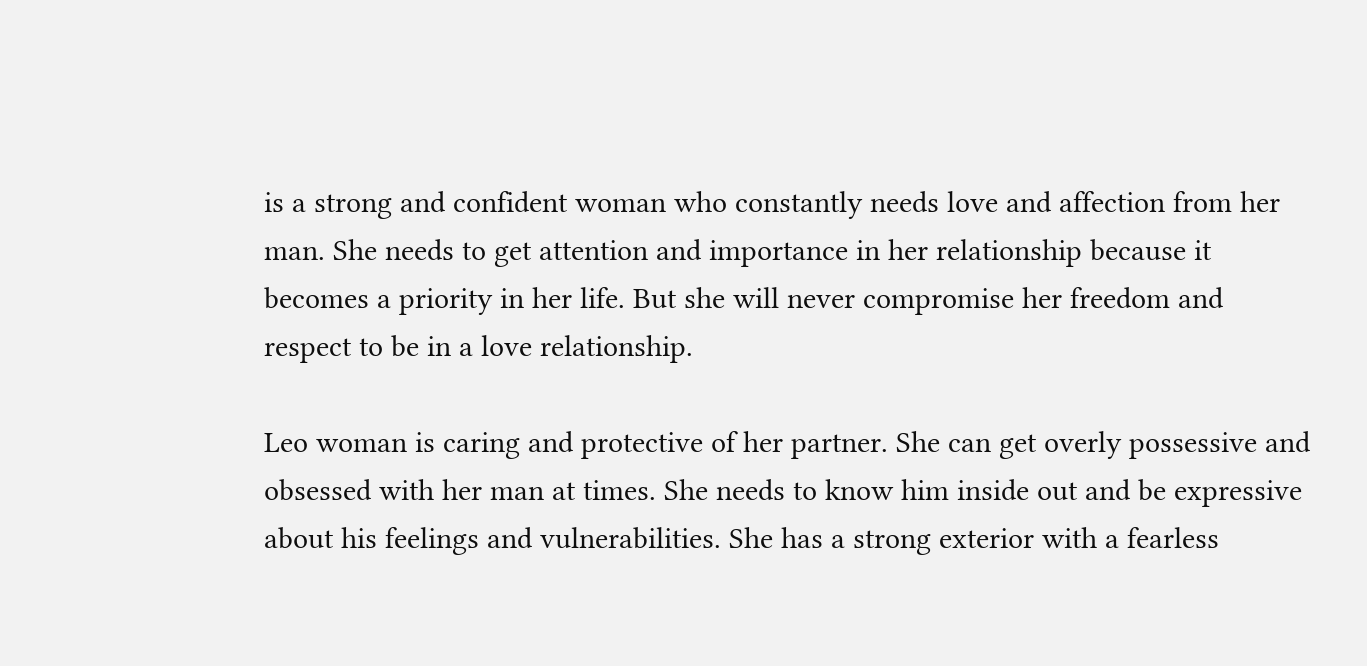is a strong and confident woman who constantly needs love and affection from her man. She needs to get attention and importance in her relationship because it becomes a priority in her life. But she will never compromise her freedom and respect to be in a love relationship.

Leo woman is caring and protective of her partner. She can get overly possessive and obsessed with her man at times. She needs to know him inside out and be expressive about his feelings and vulnerabilities. She has a strong exterior with a fearless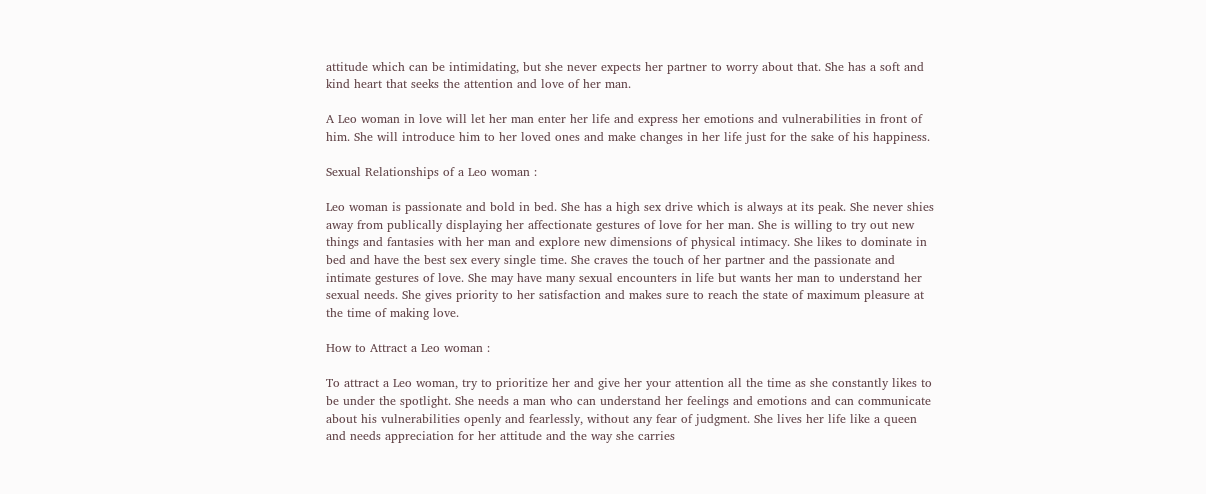attitude which can be intimidating, but she never expects her partner to worry about that. She has a soft and kind heart that seeks the attention and love of her man.

A Leo woman in love will let her man enter her life and express her emotions and vulnerabilities in front of him. She will introduce him to her loved ones and make changes in her life just for the sake of his happiness.

Sexual Relationships of a Leo woman :

Leo woman is passionate and bold in bed. She has a high sex drive which is always at its peak. She never shies away from publically displaying her affectionate gestures of love for her man. She is willing to try out new things and fantasies with her man and explore new dimensions of physical intimacy. She likes to dominate in bed and have the best sex every single time. She craves the touch of her partner and the passionate and intimate gestures of love. She may have many sexual encounters in life but wants her man to understand her sexual needs. She gives priority to her satisfaction and makes sure to reach the state of maximum pleasure at the time of making love.

How to Attract a Leo woman :

To attract a Leo woman, try to prioritize her and give her your attention all the time as she constantly likes to be under the spotlight. She needs a man who can understand her feelings and emotions and can communicate about his vulnerabilities openly and fearlessly, without any fear of judgment. She lives her life like a queen and needs appreciation for her attitude and the way she carries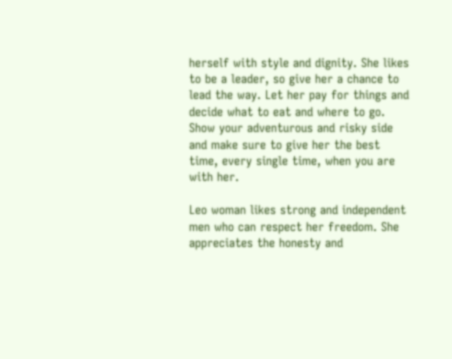herself with style and dignity. She likes to be a leader, so give her a chance to lead the way. Let her pay for things and decide what to eat and where to go. Show your adventurous and risky side and make sure to give her the best time, every single time, when you are with her.

Leo woman likes strong and independent men who can respect her freedom. She appreciates the honesty and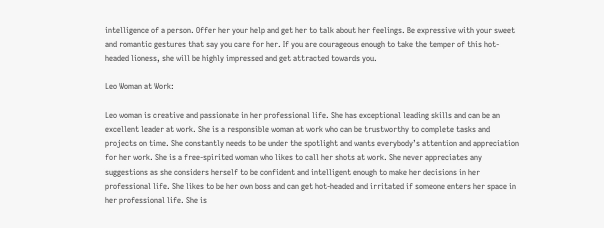intelligence of a person. Offer her your help and get her to talk about her feelings. Be expressive with your sweet and romantic gestures that say you care for her. If you are courageous enough to take the temper of this hot-headed lioness, she will be highly impressed and get attracted towards you.

Leo Woman at Work:

Leo woman is creative and passionate in her professional life. She has exceptional leading skills and can be an excellent leader at work. She is a responsible woman at work who can be trustworthy to complete tasks and projects on time. She constantly needs to be under the spotlight and wants everybody’s attention and appreciation for her work. She is a free-spirited woman who likes to call her shots at work. She never appreciates any suggestions as she considers herself to be confident and intelligent enough to make her decisions in her professional life. She likes to be her own boss and can get hot-headed and irritated if someone enters her space in her professional life. She is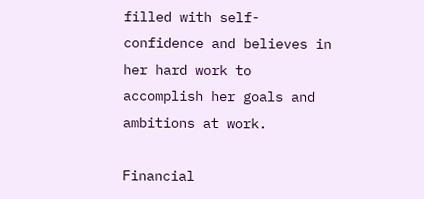filled with self-confidence and believes in her hard work to accomplish her goals and ambitions at work.

Financial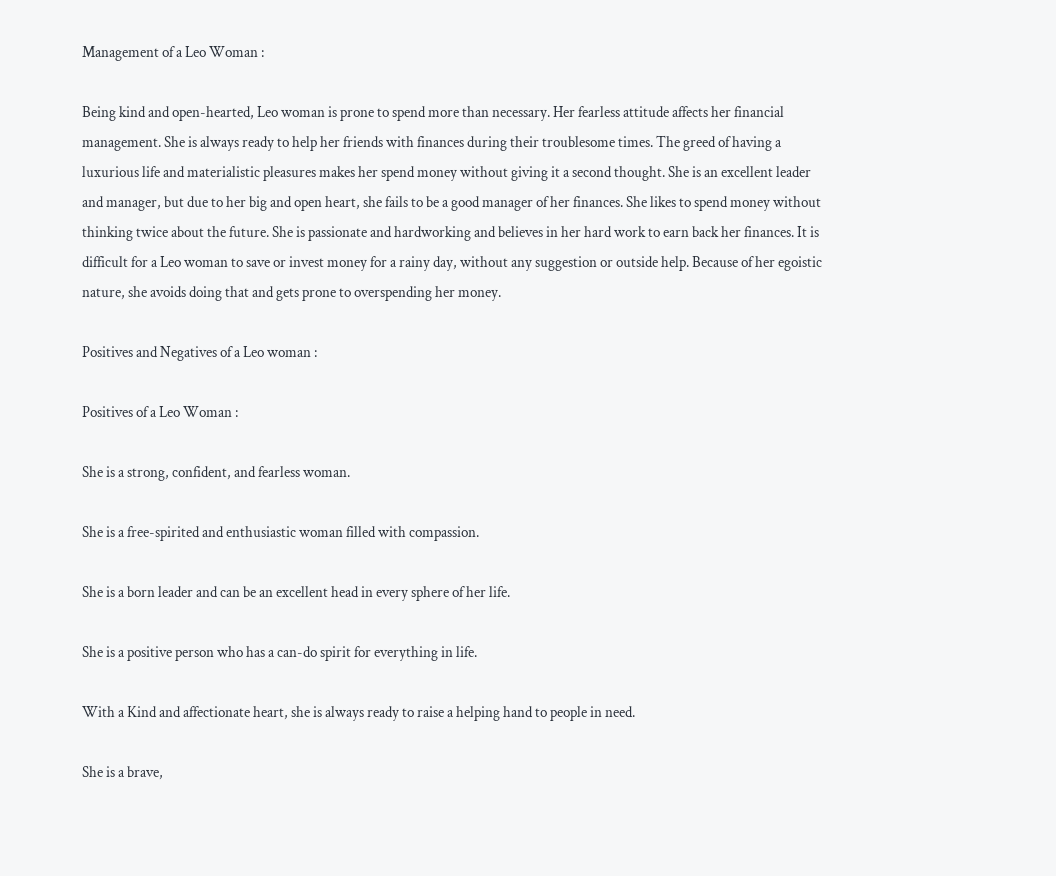Management of a Leo Woman :

Being kind and open-hearted, Leo woman is prone to spend more than necessary. Her fearless attitude affects her financial management. She is always ready to help her friends with finances during their troublesome times. The greed of having a luxurious life and materialistic pleasures makes her spend money without giving it a second thought. She is an excellent leader and manager, but due to her big and open heart, she fails to be a good manager of her finances. She likes to spend money without thinking twice about the future. She is passionate and hardworking and believes in her hard work to earn back her finances. It is difficult for a Leo woman to save or invest money for a rainy day, without any suggestion or outside help. Because of her egoistic nature, she avoids doing that and gets prone to overspending her money.

Positives and Negatives of a Leo woman :

Positives of a Leo Woman :

She is a strong, confident, and fearless woman.

She is a free-spirited and enthusiastic woman filled with compassion.

She is a born leader and can be an excellent head in every sphere of her life.

She is a positive person who has a can-do spirit for everything in life.

With a Kind and affectionate heart, she is always ready to raise a helping hand to people in need.

She is a brave,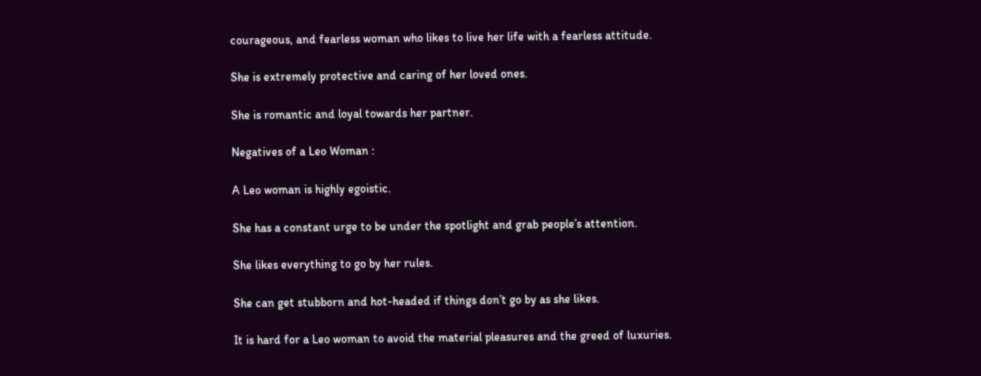courageous, and fearless woman who likes to live her life with a fearless attitude.

She is extremely protective and caring of her loved ones.

She is romantic and loyal towards her partner.

Negatives of a Leo Woman :

A Leo woman is highly egoistic.

She has a constant urge to be under the spotlight and grab people’s attention.

She likes everything to go by her rules.

She can get stubborn and hot-headed if things don’t go by as she likes.

It is hard for a Leo woman to avoid the material pleasures and the greed of luxuries.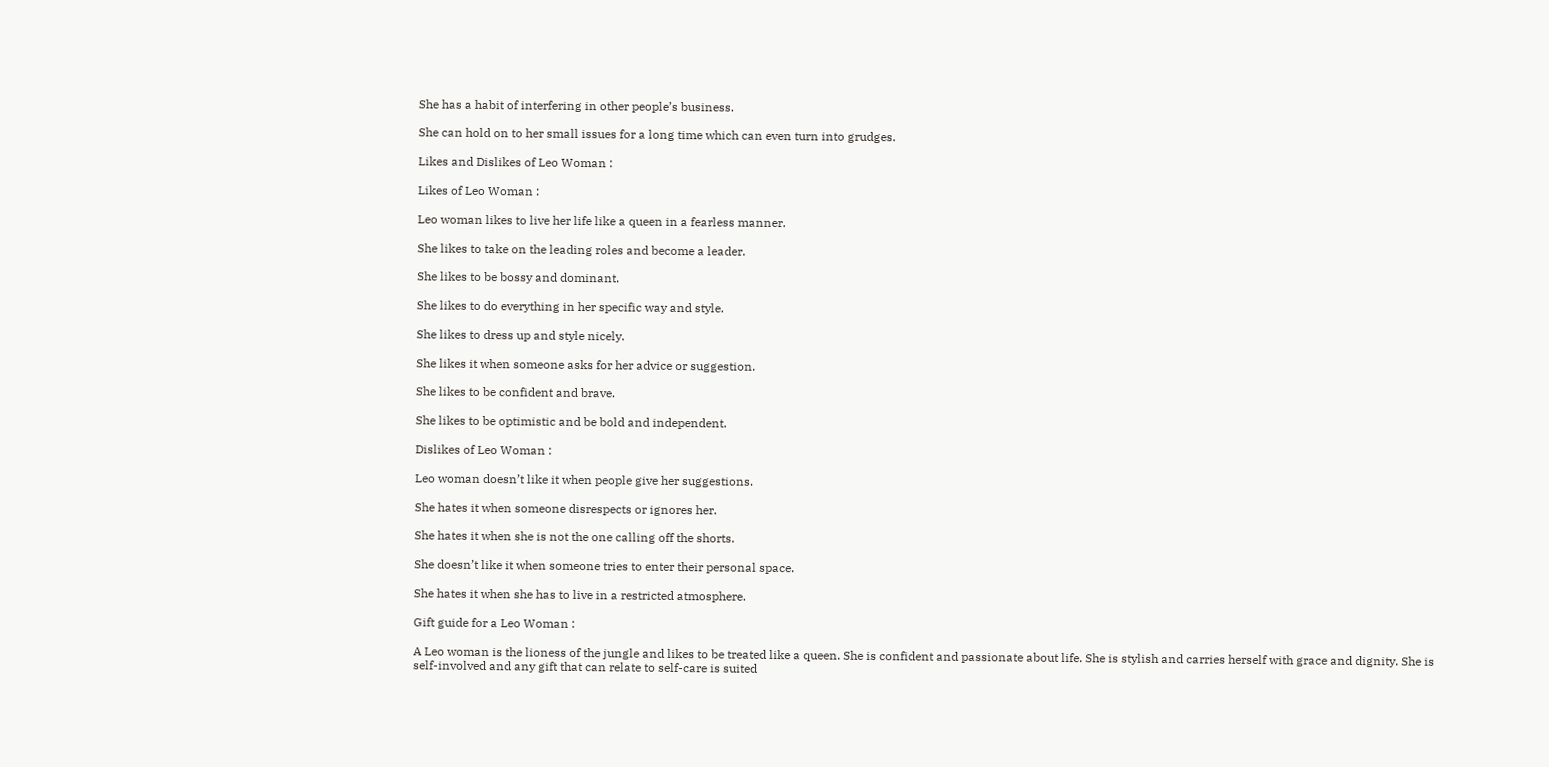She has a habit of interfering in other people’s business.

She can hold on to her small issues for a long time which can even turn into grudges.

Likes and Dislikes of Leo Woman :

Likes of Leo Woman :

Leo woman likes to live her life like a queen in a fearless manner.

She likes to take on the leading roles and become a leader.

She likes to be bossy and dominant.

She likes to do everything in her specific way and style.

She likes to dress up and style nicely.

She likes it when someone asks for her advice or suggestion.

She likes to be confident and brave.

She likes to be optimistic and be bold and independent.

Dislikes of Leo Woman :

Leo woman doesn’t like it when people give her suggestions.

She hates it when someone disrespects or ignores her.

She hates it when she is not the one calling off the shorts.

She doesn’t like it when someone tries to enter their personal space.

She hates it when she has to live in a restricted atmosphere.

Gift guide for a Leo Woman :

A Leo woman is the lioness of the jungle and likes to be treated like a queen. She is confident and passionate about life. She is stylish and carries herself with grace and dignity. She is self-involved and any gift that can relate to self-care is suited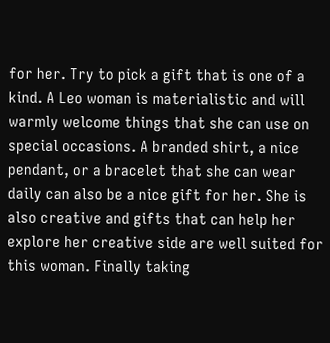for her. Try to pick a gift that is one of a kind. A Leo woman is materialistic and will warmly welcome things that she can use on special occasions. A branded shirt, a nice pendant, or a bracelet that she can wear daily can also be a nice gift for her. She is also creative and gifts that can help her explore her creative side are well suited for this woman. Finally taking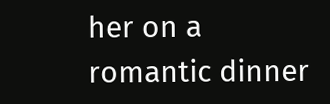her on a romantic dinner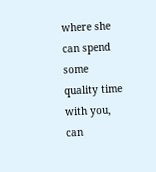where she can spend some quality time with you, can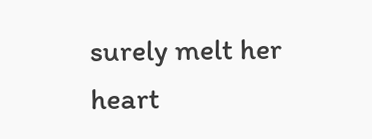surely melt her heart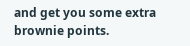and get you some extra brownie points.